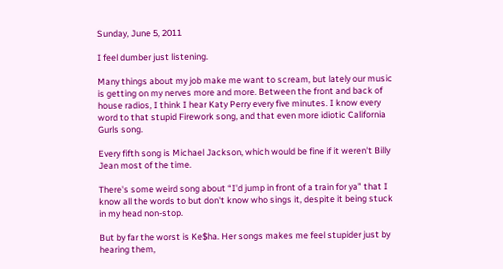Sunday, June 5, 2011

I feel dumber just listening.

Many things about my job make me want to scream, but lately our music is getting on my nerves more and more. Between the front and back of house radios, I think I hear Katy Perry every five minutes. I know every word to that stupid Firework song, and that even more idiotic California Gurls song.

Every fifth song is Michael Jackson, which would be fine if it weren't Billy Jean most of the time.

There's some weird song about “I'd jump in front of a train for ya” that I know all the words to but don't know who sings it, despite it being stuck in my head non-stop.

But by far the worst is Ke$ha. Her songs makes me feel stupider just by hearing them,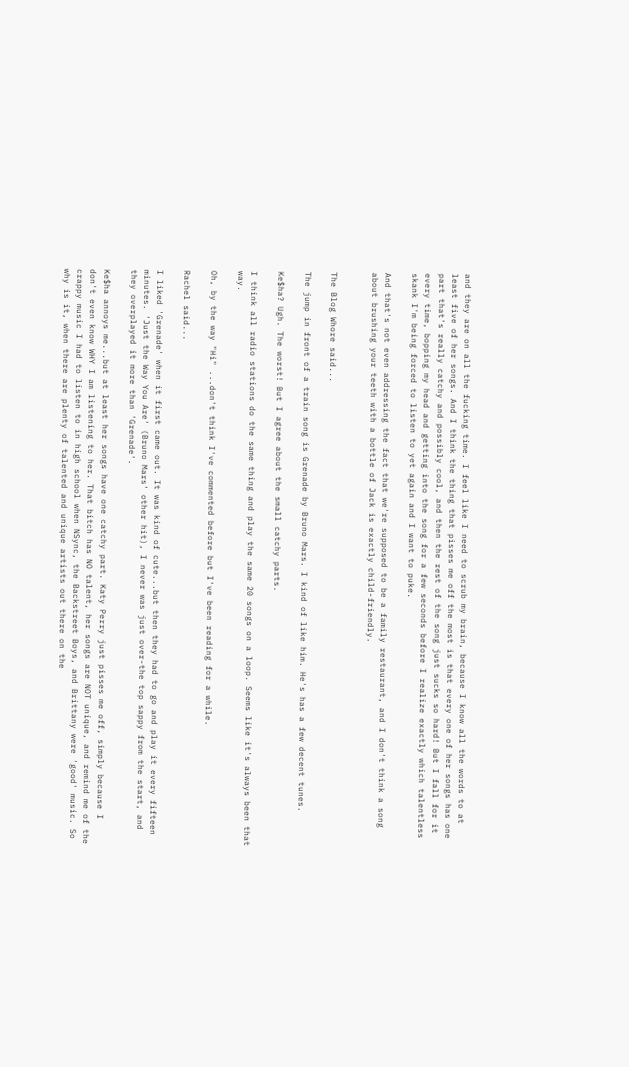and they are on all the fucking time. I feel like I need to scrub my brain, because I know all the words to at least five of her songs. And I think the thing that pisses me off the most is that every one of her songs has one part that's really catchy and possibly cool, and then the rest of the song just sucks so hard! But I fall for it every time, bopping my head and getting into the song for a few seconds before I realize exactly which talentless skank I'm being forced to listen to yet again and I want to puke.

And that's not even addressing the fact that we're supposed to be a family restaurant, and I don't think a song about brushing your teeth with a bottle of Jack is exactly child-friendly.


The Blog Whore said...

The jump in front of a train song is Grenade by Bruno Mars. I kind of like him. He's has a few decent tunes.

Ke$ha? Ugh. The worst! But I agree about the small catchy parts.

I think all radio stations do the same thing and play the same 20 songs on a loop. Seems like it's always been that way.

Oh, by the way "Hi" ...don't think I've commented before but I've been reading for a while.

Rachel said...

I liked 'Grenade' when it first came out. It was kind of cute...but then they had to go and play it every fifteen minutes. 'Just the Way You Are' (Bruno Mars' other hit), I never was just over-the top sappy from the start, and they overplayed it more than 'Grenade'.

Ke$ha annoys me...but at least her songs have one catchy part. Katy Perry just pisses me off, simply because I don't even know WHY I am listening to her. That bitch has NO talent, her songs are NOT unique, and remind me of the crappy music I had to listen to in high school when NSync, the Backstreet Boys, and Brittany were 'good' music. So why is it, when there are plenty of talented and unique artists out there on the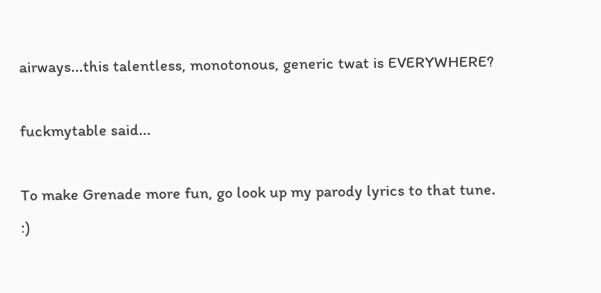airways...this talentless, monotonous, generic twat is EVERYWHERE?

fuckmytable said...

To make Grenade more fun, go look up my parody lyrics to that tune. :)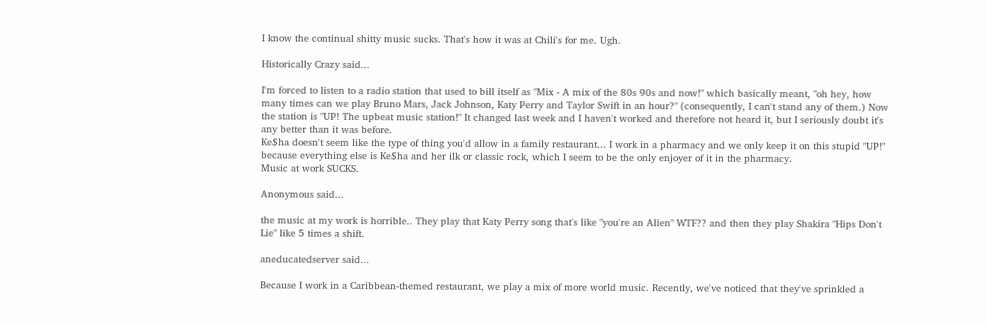I know the continual shitty music sucks. That's how it was at Chili's for me. Ugh.

Historically Crazy said...

I'm forced to listen to a radio station that used to bill itself as "Mix - A mix of the 80s 90s and now!" which basically meant, "oh hey, how many times can we play Bruno Mars, Jack Johnson, Katy Perry and Taylor Swift in an hour?" (consequently, I can't stand any of them.) Now the station is "UP! The upbeat music station!" It changed last week and I haven't worked and therefore not heard it, but I seriously doubt it's any better than it was before.
Ke$ha doesn't seem like the type of thing you'd allow in a family restaurant... I work in a pharmacy and we only keep it on this stupid "UP!" because everything else is Ke$ha and her ilk or classic rock, which I seem to be the only enjoyer of it in the pharmacy.
Music at work SUCKS.

Anonymous said...

the music at my work is horrible.. They play that Katy Perry song that's like "you're an Alien" WTF?? and then they play Shakira "Hips Don't Lie" like 5 times a shift.

aneducatedserver said...

Because I work in a Caribbean-themed restaurant, we play a mix of more world music. Recently, we've noticed that they've sprinkled a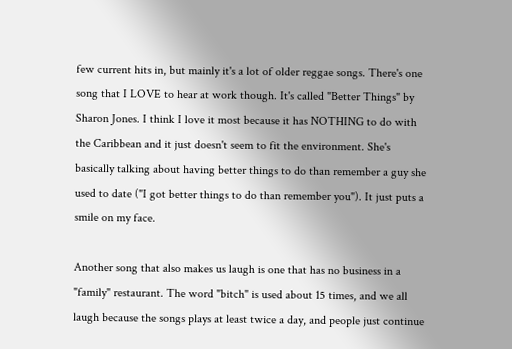few current hits in, but mainly it's a lot of older reggae songs. There's one song that I LOVE to hear at work though. It's called "Better Things" by Sharon Jones. I think I love it most because it has NOTHING to do with the Caribbean and it just doesn't seem to fit the environment. She's basically talking about having better things to do than remember a guy she used to date ("I got better things to do than remember you"). It just puts a smile on my face.

Another song that also makes us laugh is one that has no business in a "family" restaurant. The word "bitch" is used about 15 times, and we all laugh because the songs plays at least twice a day, and people just continue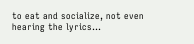to eat and socialize, not even hearing the lyrics...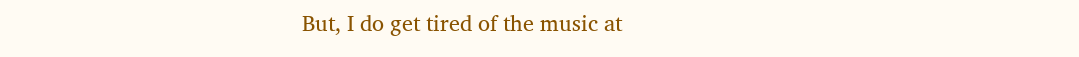But, I do get tired of the music at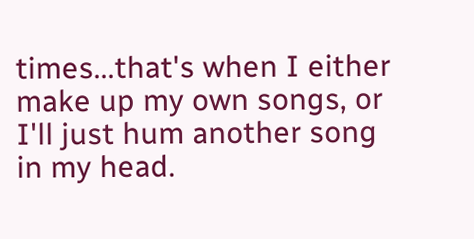times...that's when I either make up my own songs, or I'll just hum another song in my head.